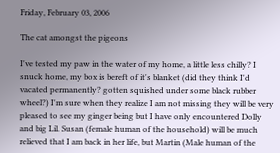Friday, February 03, 2006

The cat amongst the pigeons

I've tested my paw in the water of my home, a little less chilly? I snuck home, my box is bereft of it's blanket (did they think I'd vacated permanently? gotten squished under some black rubber wheel?) I'm sure when they realize I am not missing they will be very pleased to see my ginger being but I have only encountered Dolly and big Lil. Susan (female human of the household) will be much relieved that I am back in her life, but Martin (Male human of the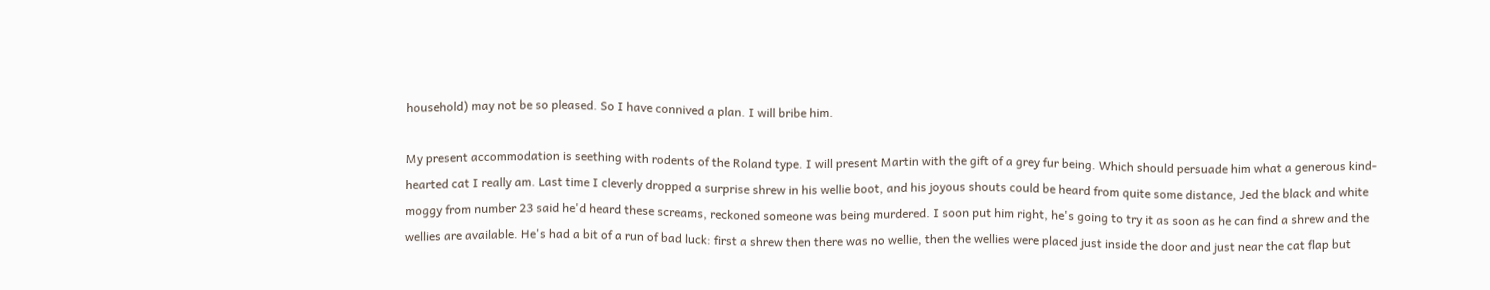household) may not be so pleased. So I have connived a plan. I will bribe him.

My present accommodation is seething with rodents of the Roland type. I will present Martin with the gift of a grey fur being. Which should persuade him what a generous kind-hearted cat I really am. Last time I cleverly dropped a surprise shrew in his wellie boot, and his joyous shouts could be heard from quite some distance, Jed the black and white moggy from number 23 said he'd heard these screams, reckoned someone was being murdered. I soon put him right, he's going to try it as soon as he can find a shrew and the wellies are available. He's had a bit of a run of bad luck: first a shrew then there was no wellie, then the wellies were placed just inside the door and just near the cat flap but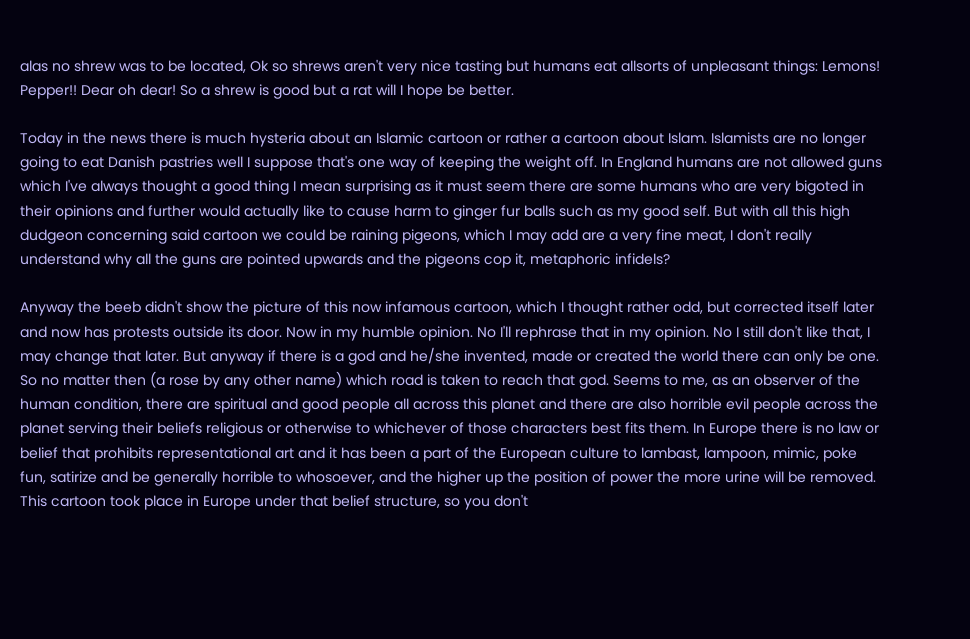alas no shrew was to be located, Ok so shrews aren't very nice tasting but humans eat allsorts of unpleasant things: Lemons! Pepper!! Dear oh dear! So a shrew is good but a rat will I hope be better.

Today in the news there is much hysteria about an Islamic cartoon or rather a cartoon about Islam. Islamists are no longer going to eat Danish pastries well I suppose that's one way of keeping the weight off. In England humans are not allowed guns which I've always thought a good thing I mean surprising as it must seem there are some humans who are very bigoted in their opinions and further would actually like to cause harm to ginger fur balls such as my good self. But with all this high dudgeon concerning said cartoon we could be raining pigeons, which I may add are a very fine meat, I don't really understand why all the guns are pointed upwards and the pigeons cop it, metaphoric infidels?

Anyway the beeb didn't show the picture of this now infamous cartoon, which I thought rather odd, but corrected itself later and now has protests outside its door. Now in my humble opinion. No I'll rephrase that in my opinion. No I still don't like that, I may change that later. But anyway if there is a god and he/she invented, made or created the world there can only be one. So no matter then (a rose by any other name) which road is taken to reach that god. Seems to me, as an observer of the human condition, there are spiritual and good people all across this planet and there are also horrible evil people across the planet serving their beliefs religious or otherwise to whichever of those characters best fits them. In Europe there is no law or belief that prohibits representational art and it has been a part of the European culture to lambast, lampoon, mimic, poke fun, satirize and be generally horrible to whosoever, and the higher up the position of power the more urine will be removed. This cartoon took place in Europe under that belief structure, so you don't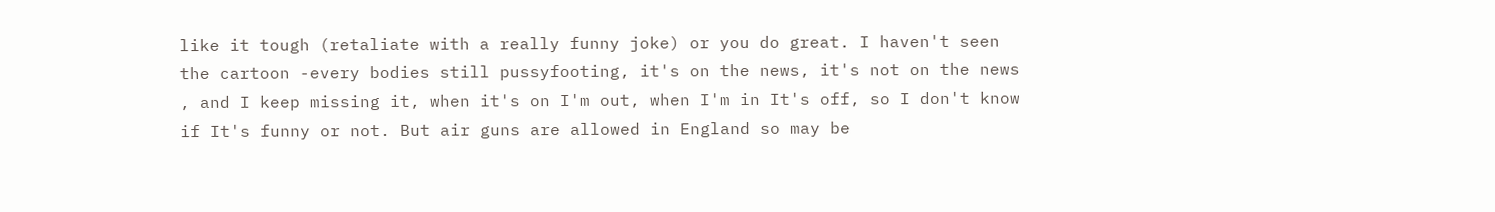like it tough (retaliate with a really funny joke) or you do great. I haven't seen the cartoon -every bodies still pussyfooting, it's on the news, it's not on the news , and I keep missing it, when it's on I'm out, when I'm in It's off, so I don't know if It's funny or not. But air guns are allowed in England so may be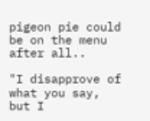pigeon pie could be on the menu after all..

"I disapprove of what you say, but I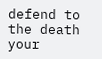defend to the death your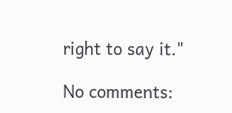right to say it."

No comments: